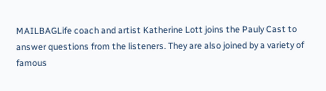MAILBAGLife coach and artist Katherine Lott joins the Pauly Cast to answer questions from the listeners. They are also joined by a variety of famous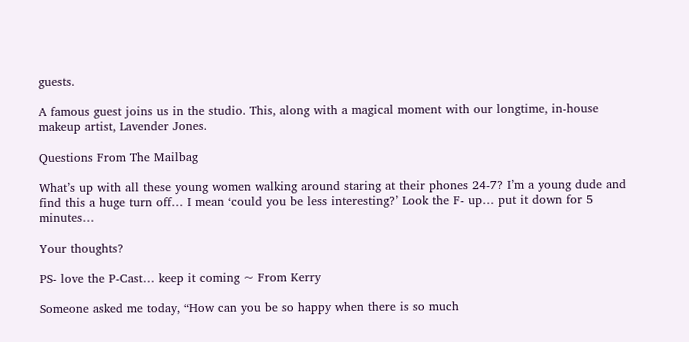guests.

A famous guest joins us in the studio. This, along with a magical moment with our longtime, in-house makeup artist, Lavender Jones.

Questions From The Mailbag

What’s up with all these young women walking around staring at their phones 24-7? I’m a young dude and find this a huge turn off… I mean ‘could you be less interesting?’ Look the F- up… put it down for 5 minutes…

Your thoughts?

PS- love the P-Cast… keep it coming ~ From Kerry

Someone asked me today, “How can you be so happy when there is so much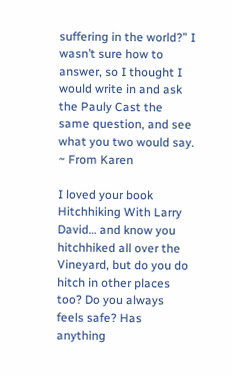suffering in the world?” I wasn’t sure how to answer, so I thought I would write in and ask the Pauly Cast the same question, and see what you two would say. ~ From Karen

I loved your book Hitchhiking With Larry David… and know you hitchhiked all over the Vineyard, but do you do hitch in other places too? Do you always feels safe? Has anything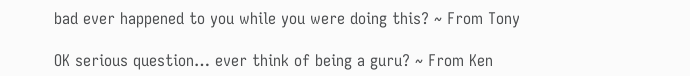bad ever happened to you while you were doing this? ~ From Tony

OK serious question… ever think of being a guru? ~ From Ken